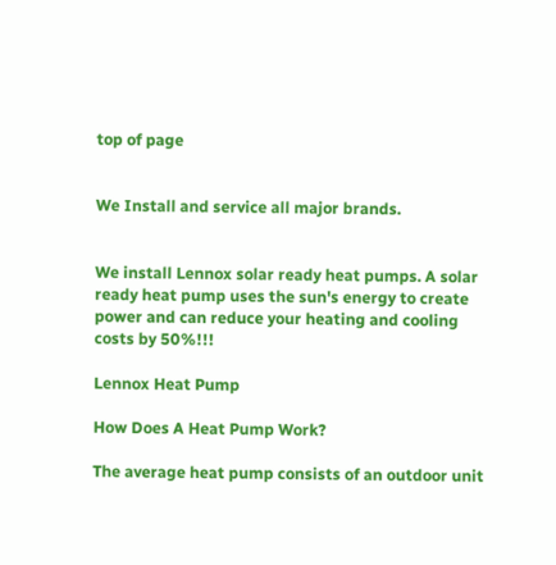top of page


We Install and service all major brands.


We install Lennox solar ready heat pumps. A solar ready heat pump uses the sun's energy to create power and can reduce your heating and cooling costs by 50%!!!

Lennox Heat Pump

How Does A Heat Pump Work?

The average heat pump consists of an outdoor unit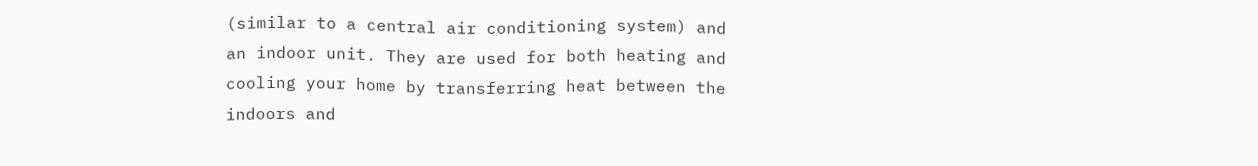(similar to a central air conditioning system) and an indoor unit. They are used for both heating and cooling your home by transferring heat between the indoors and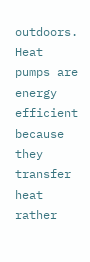outdoors. Heat pumps are energy efficient because they transfer heat rather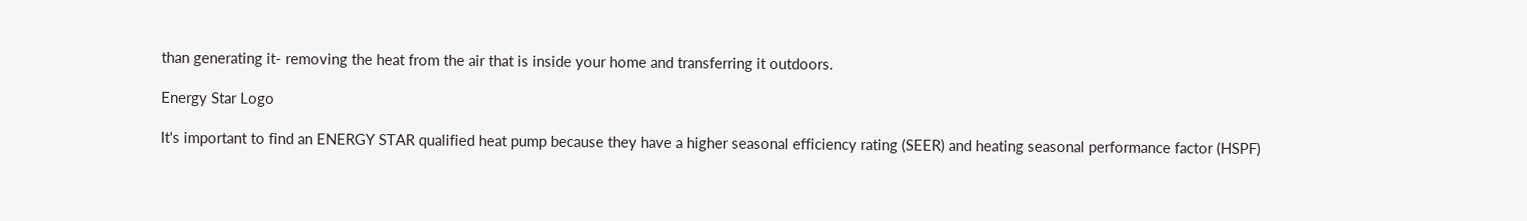than generating it- removing the heat from the air that is inside your home and transferring it outdoors.

Energy Star Logo

It's important to find an ENERGY STAR qualified heat pump because they have a higher seasonal efficiency rating (SEER) and heating seasonal performance factor (HSPF)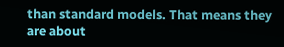than standard models. That means they are about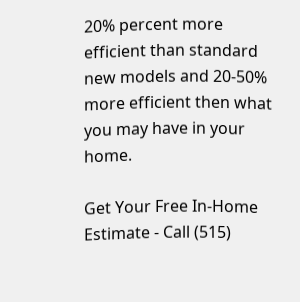20% percent more efficient than standard new models and 20-50% more efficient then what you may have in your home.

Get Your Free In-Home Estimate - Call (515)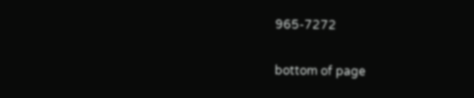965-7272

bottom of page